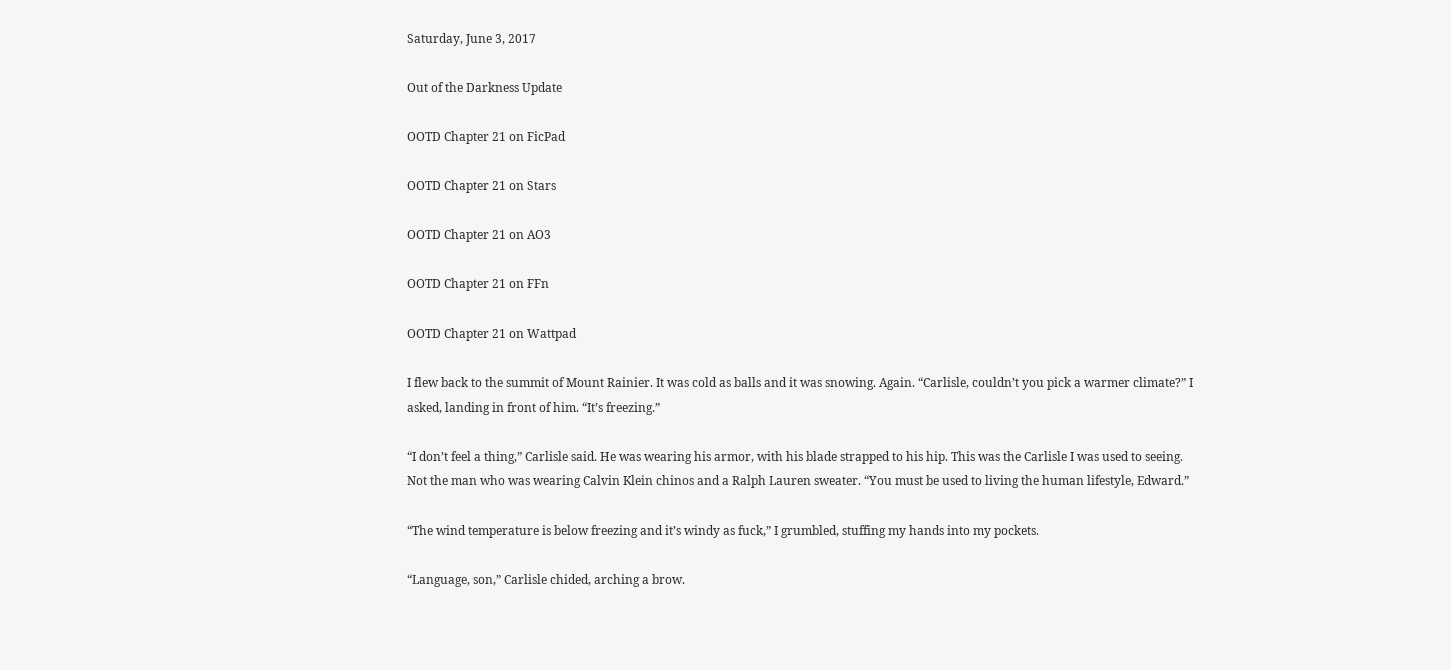Saturday, June 3, 2017

Out of the Darkness Update

OOTD Chapter 21 on FicPad

OOTD Chapter 21 on Stars

OOTD Chapter 21 on AO3

OOTD Chapter 21 on FFn

OOTD Chapter 21 on Wattpad

I flew back to the summit of Mount Rainier. It was cold as balls and it was snowing. Again. “Carlisle, couldn’t you pick a warmer climate?” I asked, landing in front of him. “It’s freezing.”

“I don’t feel a thing,” Carlisle said. He was wearing his armor, with his blade strapped to his hip. This was the Carlisle I was used to seeing. Not the man who was wearing Calvin Klein chinos and a Ralph Lauren sweater. “You must be used to living the human lifestyle, Edward.”

“The wind temperature is below freezing and it’s windy as fuck,” I grumbled, stuffing my hands into my pockets.

“Language, son,” Carlisle chided, arching a brow.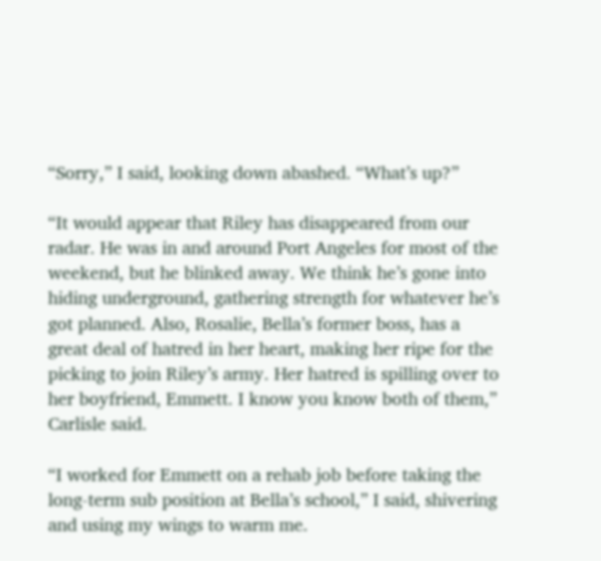“Sorry,” I said, looking down abashed. “What’s up?”

“It would appear that Riley has disappeared from our radar. He was in and around Port Angeles for most of the weekend, but he blinked away. We think he’s gone into hiding underground, gathering strength for whatever he’s got planned. Also, Rosalie, Bella’s former boss, has a great deal of hatred in her heart, making her ripe for the picking to join Riley’s army. Her hatred is spilling over to her boyfriend, Emmett. I know you know both of them,” Carlisle said.

“I worked for Emmett on a rehab job before taking the long-term sub position at Bella’s school,” I said, shivering and using my wings to warm me.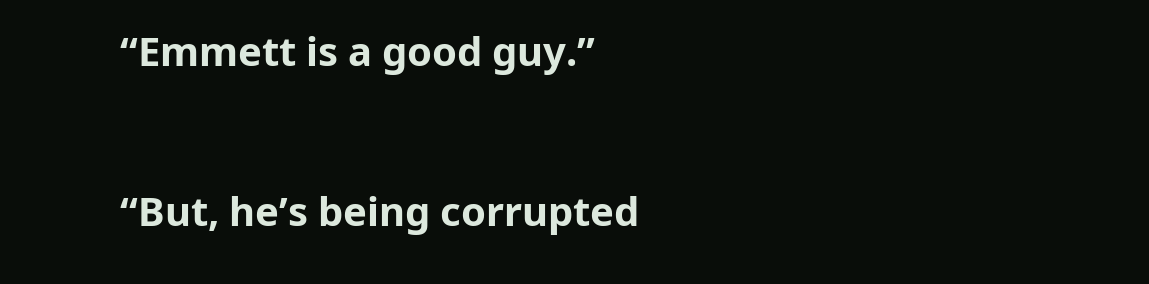“Emmett is a good guy.”

“But, he’s being corrupted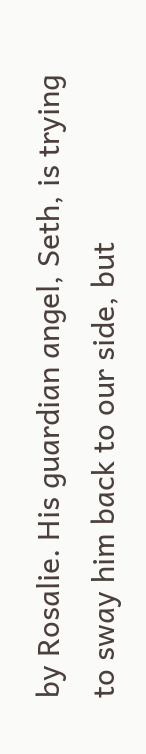by Rosalie. His guardian angel, Seth, is trying to sway him back to our side, but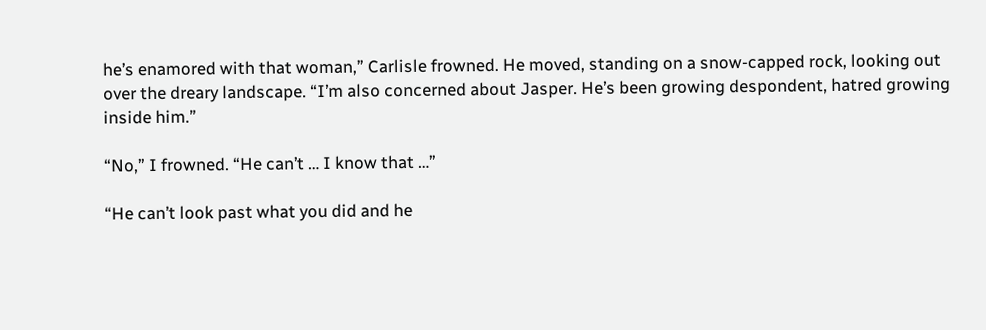he’s enamored with that woman,” Carlisle frowned. He moved, standing on a snow-capped rock, looking out over the dreary landscape. “I’m also concerned about Jasper. He’s been growing despondent, hatred growing inside him.”

“No,” I frowned. “He can’t … I know that …”

“He can’t look past what you did and he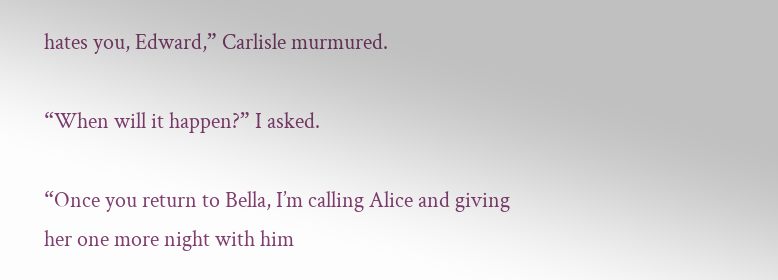hates you, Edward,” Carlisle murmured.

“When will it happen?” I asked.

“Once you return to Bella, I’m calling Alice and giving her one more night with him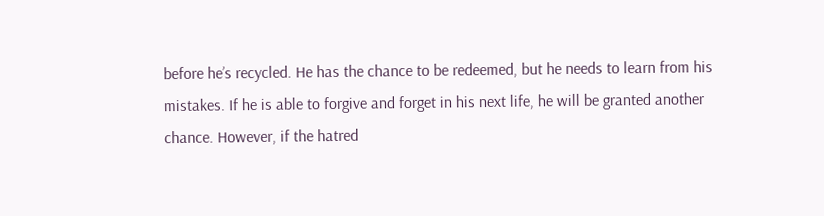before he’s recycled. He has the chance to be redeemed, but he needs to learn from his mistakes. If he is able to forgive and forget in his next life, he will be granted another chance. However, if the hatred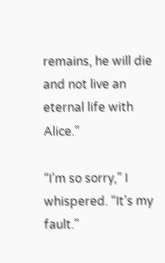remains, he will die and not live an eternal life with Alice.”

“I’m so sorry,” I whispered. “It’s my fault.”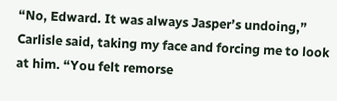“No, Edward. It was always Jasper’s undoing,” Carlisle said, taking my face and forcing me to look at him. “You felt remorse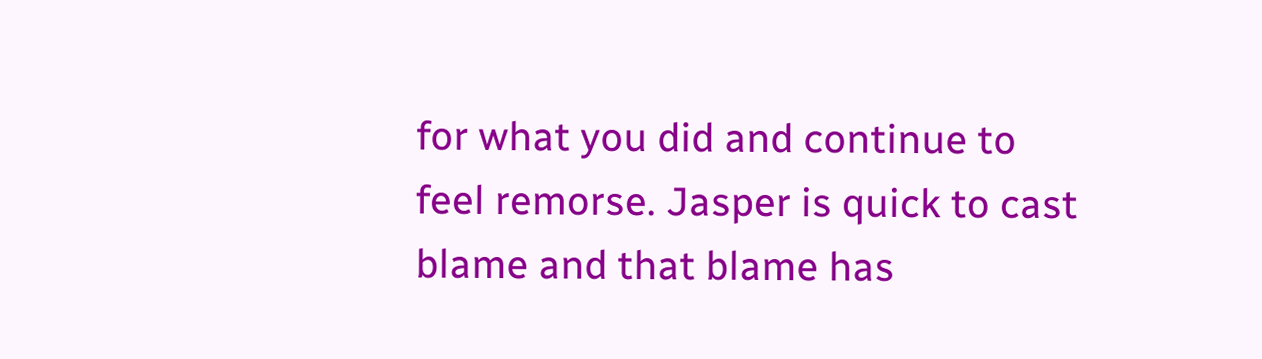for what you did and continue to feel remorse. Jasper is quick to cast blame and that blame has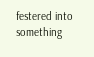festered into something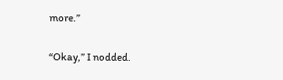more.”

“Okay,” I nodded.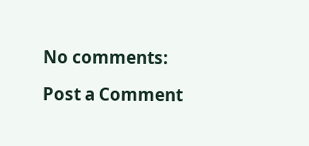No comments:

Post a Comment